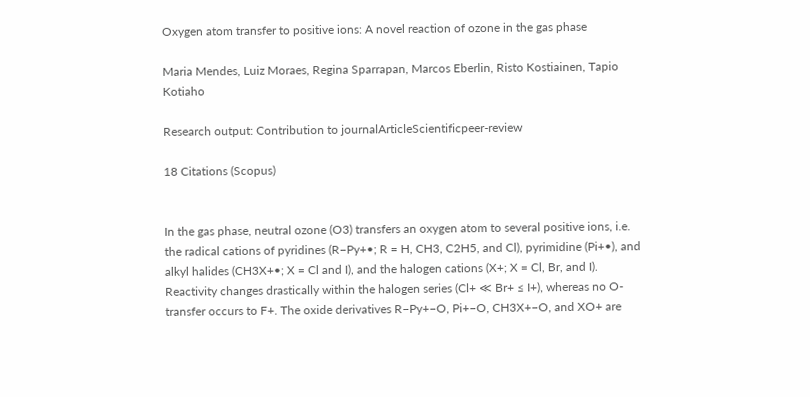Oxygen atom transfer to positive ions: A novel reaction of ozone in the gas phase

Maria Mendes, Luiz Moraes, Regina Sparrapan, Marcos Eberlin, Risto Kostiainen, Tapio Kotiaho

Research output: Contribution to journalArticleScientificpeer-review

18 Citations (Scopus)


In the gas phase, neutral ozone (O3) transfers an oxygen atom to several positive ions, i.e. the radical cations of pyridines (R−Py+•; R = H, CH3, C2H5, and Cl), pyrimidine (Pi+•), and alkyl halides (CH3X+•; X = Cl and I), and the halogen cations (X+; X = Cl, Br, and I). Reactivity changes drastically within the halogen series (Cl+ ≪ Br+ ≤ I+), whereas no O-transfer occurs to F+. The oxide derivatives R−Py+−O, Pi+−O, CH3X+−O, and XO+ are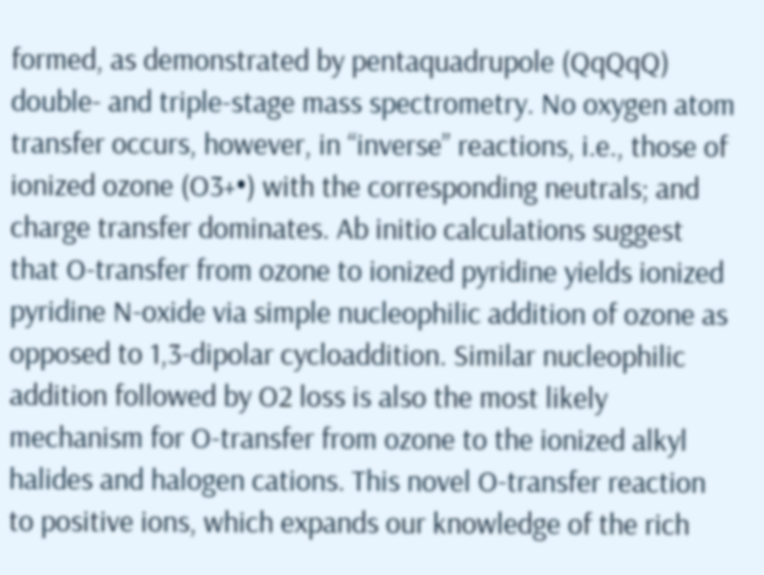formed, as demonstrated by pentaquadrupole (QqQqQ) double- and triple-stage mass spectrometry. No oxygen atom transfer occurs, however, in “inverse” reactions, i.e., those of ionized ozone (O3+•) with the corresponding neutrals; and charge transfer dominates. Ab initio calculations suggest that O-transfer from ozone to ionized pyridine yields ionized pyridine N-oxide via simple nucleophilic addition of ozone as opposed to 1,3-dipolar cycloaddition. Similar nucleophilic addition followed by O2 loss is also the most likely mechanism for O-transfer from ozone to the ionized alkyl halides and halogen cations. This novel O-transfer reaction to positive ions, which expands our knowledge of the rich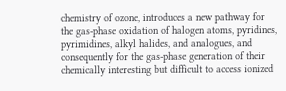chemistry of ozone, introduces a new pathway for the gas-phase oxidation of halogen atoms, pyridines, pyrimidines, alkyl halides, and analogues, and consequently for the gas-phase generation of their chemically interesting but difficult to access ionized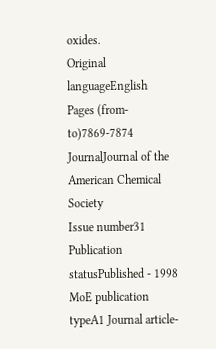oxides.
Original languageEnglish
Pages (from-to)7869-7874
JournalJournal of the American Chemical Society
Issue number31
Publication statusPublished - 1998
MoE publication typeA1 Journal article-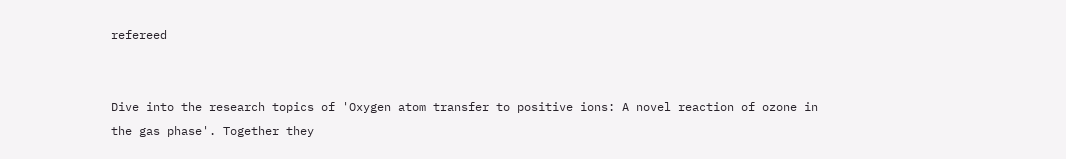refereed


Dive into the research topics of 'Oxygen atom transfer to positive ions: A novel reaction of ozone in the gas phase'. Together they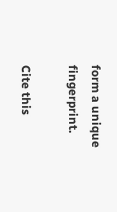form a unique fingerprint.

Cite this